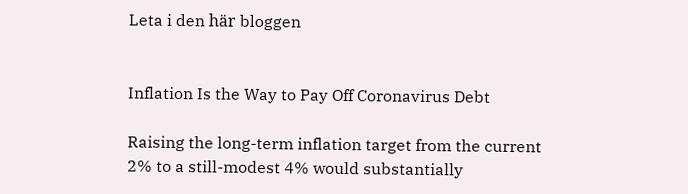Leta i den här bloggen


Inflation Is the Way to Pay Off Coronavirus Debt

Raising the long-term inflation target from the current 2% to a still-modest 4% would substantially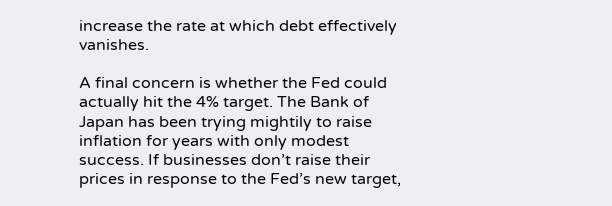increase the rate at which debt effectively vanishes.

A final concern is whether the Fed could actually hit the 4% target. The Bank of Japan has been trying mightily to raise inflation for years with only modest success. If businesses don’t raise their prices in response to the Fed’s new target,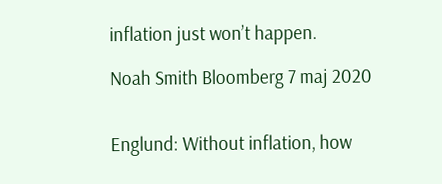inflation just won’t happen.

Noah Smith Bloomberg 7 maj 2020


Englund: Without inflation, how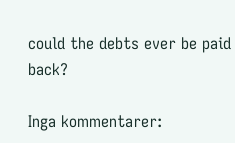could the debts ever be paid back?

Inga kommentarer: